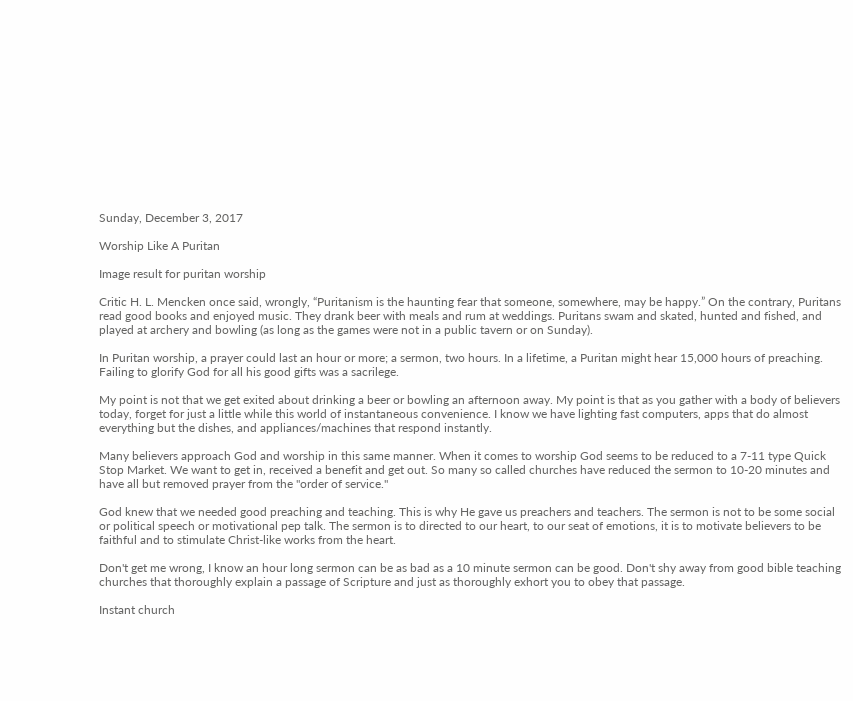Sunday, December 3, 2017

Worship Like A Puritan

Image result for puritan worship

Critic H. L. Mencken once said, wrongly, “Puritanism is the haunting fear that someone, somewhere, may be happy.” On the contrary, Puritans read good books and enjoyed music. They drank beer with meals and rum at weddings. Puritans swam and skated, hunted and fished, and played at archery and bowling (as long as the games were not in a public tavern or on Sunday).

In Puritan worship, a prayer could last an hour or more; a sermon, two hours. In a lifetime, a Puritan might hear 15,000 hours of preaching. Failing to glorify God for all his good gifts was a sacrilege.

My point is not that we get exited about drinking a beer or bowling an afternoon away. My point is that as you gather with a body of believers today, forget for just a little while this world of instantaneous convenience. I know we have lighting fast computers, apps that do almost everything but the dishes, and appliances/machines that respond instantly.

Many believers approach God and worship in this same manner. When it comes to worship God seems to be reduced to a 7-11 type Quick Stop Market. We want to get in, received a benefit and get out. So many so called churches have reduced the sermon to 10-20 minutes and have all but removed prayer from the "order of service."

God knew that we needed good preaching and teaching. This is why He gave us preachers and teachers. The sermon is not to be some social or political speech or motivational pep talk. The sermon is to directed to our heart, to our seat of emotions, it is to motivate believers to be faithful and to stimulate Christ-like works from the heart.

Don't get me wrong, I know an hour long sermon can be as bad as a 10 minute sermon can be good. Don't shy away from good bible teaching churches that thoroughly explain a passage of Scripture and just as thoroughly exhort you to obey that passage.

Instant church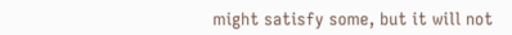might satisfy some, but it will not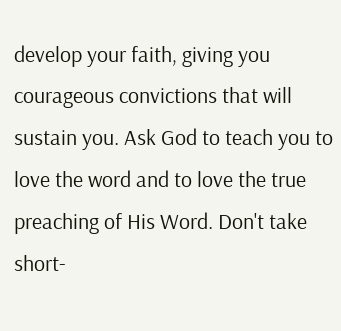develop your faith, giving you courageous convictions that will sustain you. Ask God to teach you to love the word and to love the true preaching of His Word. Don't take short-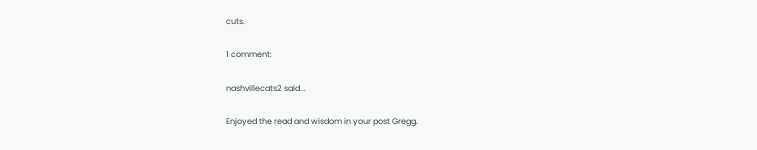cuts.

1 comment:

nashvillecats2 said...

Enjoyed the read and wisdom in your post Gregg.